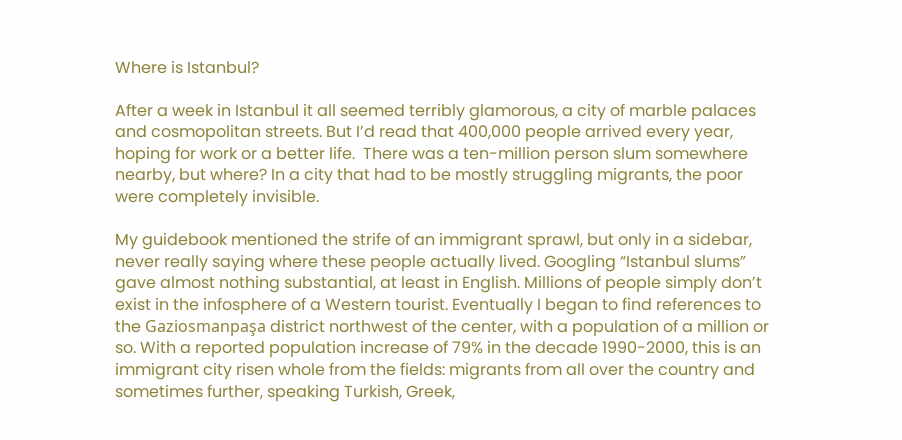Where is Istanbul?

After a week in Istanbul it all seemed terribly glamorous, a city of marble palaces and cosmopolitan streets. But I’d read that 400,000 people arrived every year, hoping for work or a better life.  There was a ten-million person slum somewhere nearby, but where? In a city that had to be mostly struggling migrants, the poor were completely invisible.

My guidebook mentioned the strife of an immigrant sprawl, but only in a sidebar, never really saying where these people actually lived. Googling “Istanbul slums” gave almost nothing substantial, at least in English. Millions of people simply don’t exist in the infosphere of a Western tourist. Eventually I began to find references to the Gaziosmanpaşa district northwest of the center, with a population of a million or so. With a reported population increase of 79% in the decade 1990-2000, this is an immigrant city risen whole from the fields: migrants from all over the country and sometimes further, speaking Turkish, Greek,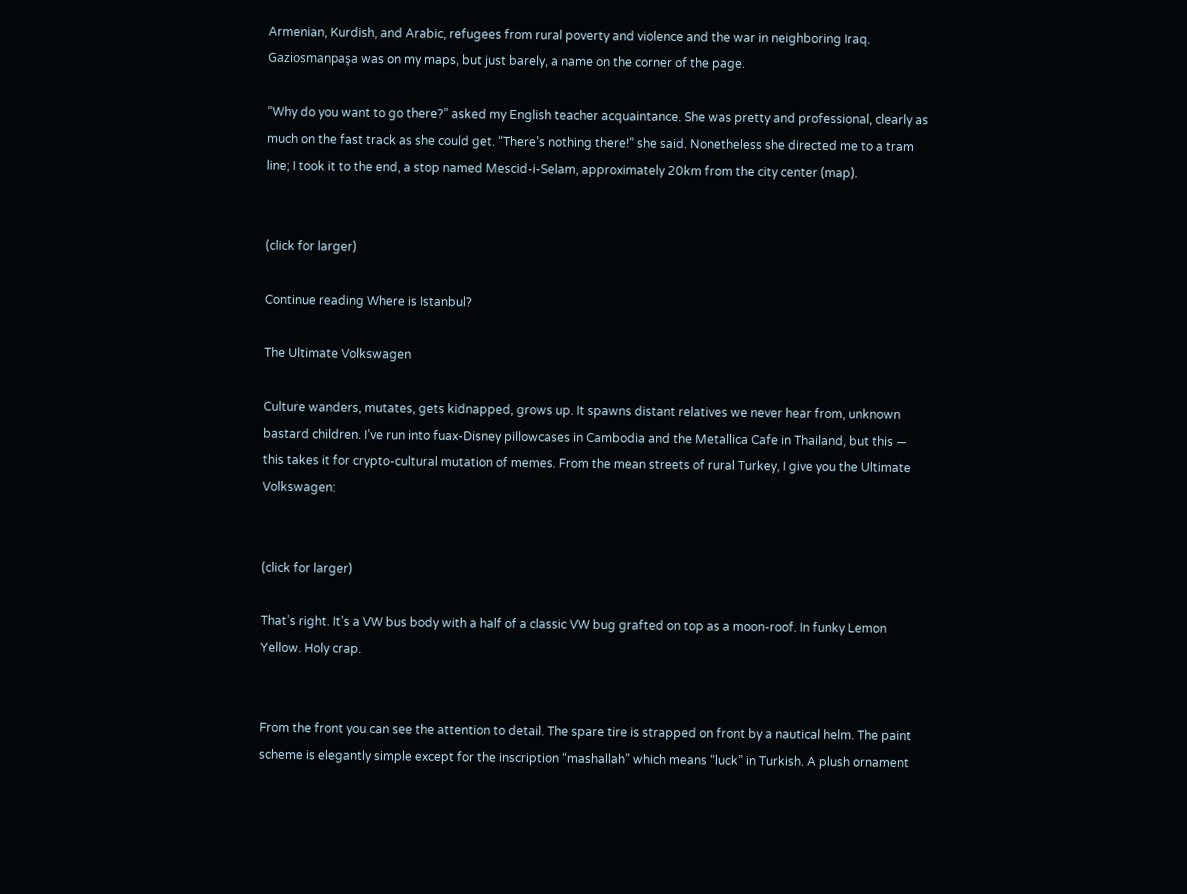Armenian, Kurdish, and Arabic, refugees from rural poverty and violence and the war in neighboring Iraq. Gaziosmanpaşa was on my maps, but just barely, a name on the corner of the page.

“Why do you want to go there?” asked my English teacher acquaintance. She was pretty and professional, clearly as much on the fast track as she could get. “There’s nothing there!” she said. Nonetheless she directed me to a tram line; I took it to the end, a stop named Mescid-i-Selam, approximately 20km from the city center (map).


(click for larger)

Continue reading Where is Istanbul?

The Ultimate Volkswagen

Culture wanders, mutates, gets kidnapped, grows up. It spawns distant relatives we never hear from, unknown bastard children. I’ve run into fuax-Disney pillowcases in Cambodia and the Metallica Cafe in Thailand, but this — this takes it for crypto-cultural mutation of memes. From the mean streets of rural Turkey, I give you the Ultimate Volkswagen:


(click for larger)

That’s right. It’s a VW bus body with a half of a classic VW bug grafted on top as a moon-roof. In funky Lemon Yellow. Holy crap.


From the front you can see the attention to detail. The spare tire is strapped on front by a nautical helm. The paint scheme is elegantly simple except for the inscription “mashallah” which means “luck” in Turkish. A plush ornament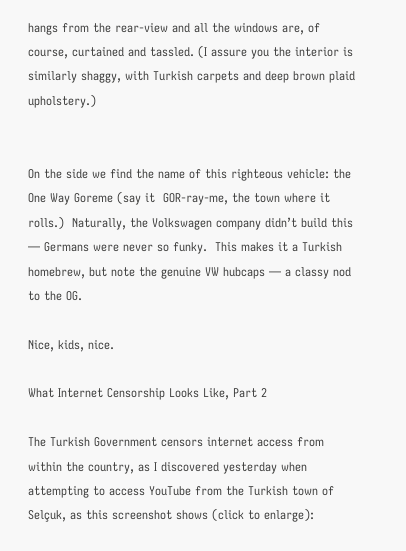hangs from the rear-view and all the windows are, of course, curtained and tassled. (I assure you the interior is similarly shaggy, with Turkish carpets and deep brown plaid upholstery.)


On the side we find the name of this righteous vehicle: the One Way Goreme (say it  GOR-ray-me, the town where it rolls.)  Naturally, the Volkswagen company didn’t build this — Germans were never so funky.  This makes it a Turkish homebrew, but note the genuine VW hubcaps — a classy nod to the OG.

Nice, kids, nice.

What Internet Censorship Looks Like, Part 2

The Turkish Government censors internet access from within the country, as I discovered yesterday when attempting to access YouTube from the Turkish town of Selçuk, as this screenshot shows (click to enlarge):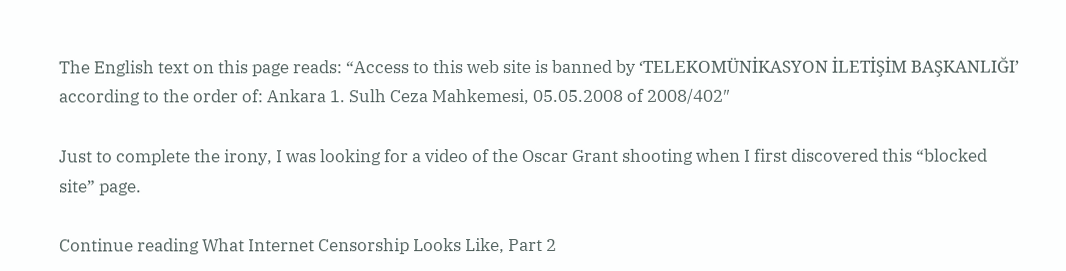The English text on this page reads: “Access to this web site is banned by ‘TELEKOMÜNİKASYON İLETİŞİM BAŞKANLIĞI’ according to the order of: Ankara 1. Sulh Ceza Mahkemesi, 05.05.2008 of 2008/402″

Just to complete the irony, I was looking for a video of the Oscar Grant shooting when I first discovered this “blocked site” page.

Continue reading What Internet Censorship Looks Like, Part 2